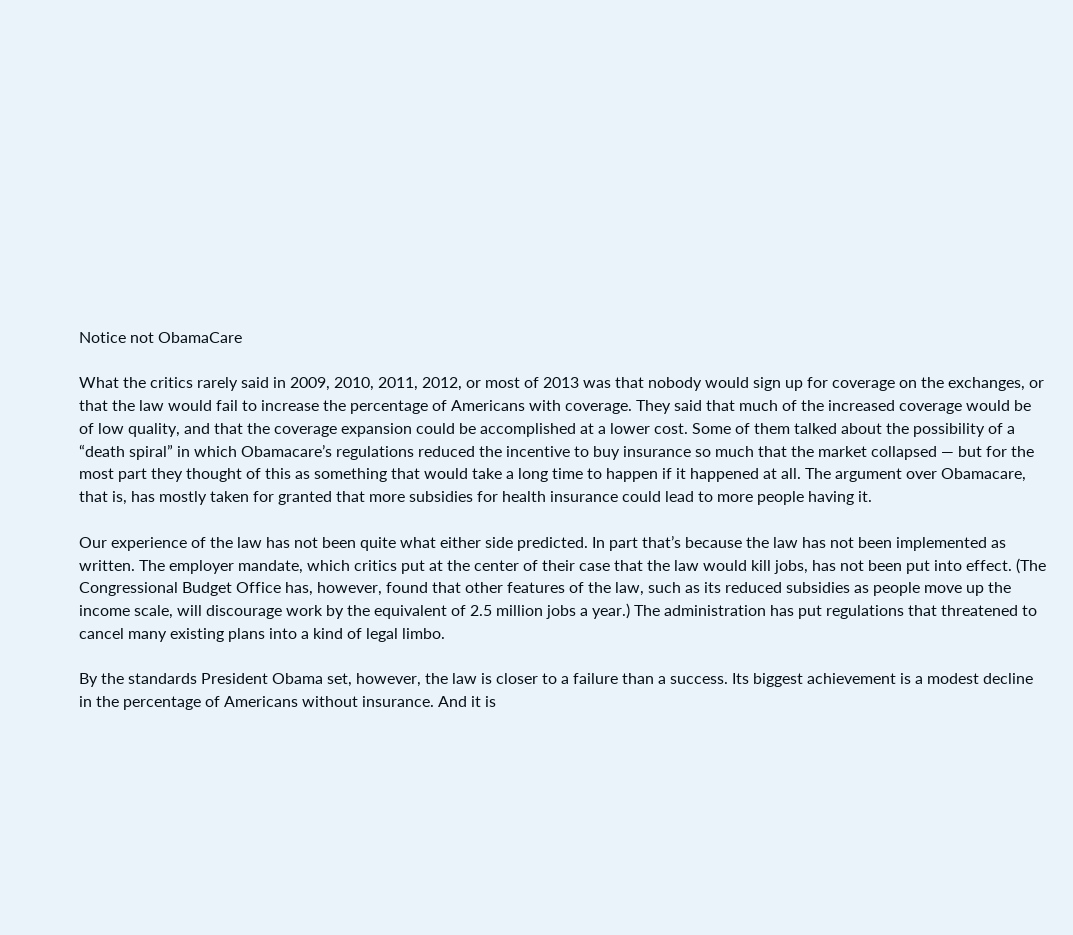Notice not ObamaCare

What the critics rarely said in 2009, 2010, 2011, 2012, or most of 2013 was that nobody would sign up for coverage on the exchanges, or that the law would fail to increase the percentage of Americans with coverage. They said that much of the increased coverage would be of low quality, and that the coverage expansion could be accomplished at a lower cost. Some of them talked about the possibility of a “death spiral” in which Obamacare’s regulations reduced the incentive to buy insurance so much that the market collapsed — but for the most part they thought of this as something that would take a long time to happen if it happened at all. The argument over Obamacare, that is, has mostly taken for granted that more subsidies for health insurance could lead to more people having it.

Our experience of the law has not been quite what either side predicted. In part that’s because the law has not been implemented as written. The employer mandate, which critics put at the center of their case that the law would kill jobs, has not been put into effect. (The Congressional Budget Office has, however, found that other features of the law, such as its reduced subsidies as people move up the income scale, will discourage work by the equivalent of 2.5 million jobs a year.) The administration has put regulations that threatened to cancel many existing plans into a kind of legal limbo.

By the standards President Obama set, however, the law is closer to a failure than a success. Its biggest achievement is a modest decline in the percentage of Americans without insurance. And it is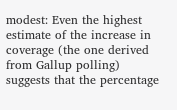modest: Even the highest estimate of the increase in coverage (the one derived from Gallup polling) suggests that the percentage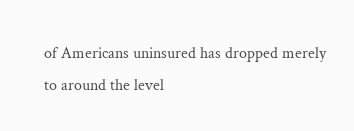of Americans uninsured has dropped merely to around the level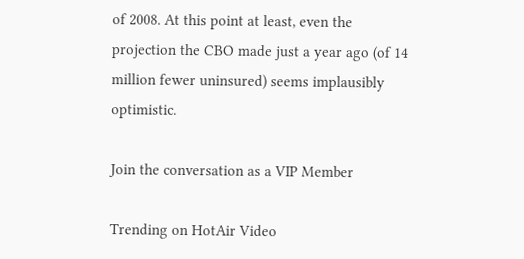of 2008. At this point at least, even the projection the CBO made just a year ago (of 14 million fewer uninsured) seems implausibly optimistic.

Join the conversation as a VIP Member

Trending on HotAir Video